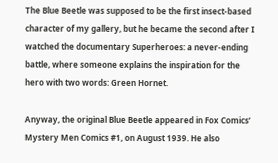The Blue Beetle was supposed to be the first insect-based character of my gallery, but he became the second after I watched the documentary Superheroes: a never-ending battle, where someone explains the inspiration for the hero with two words: Green Hornet.

Anyway, the original Blue Beetle appeared in Fox Comics’ Mystery Men Comics #1, on August 1939. He also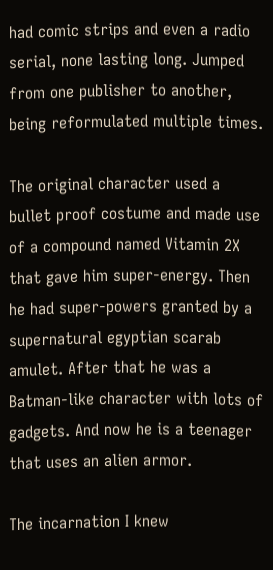had comic strips and even a radio serial, none lasting long. Jumped from one publisher to another, being reformulated multiple times.

The original character used a bullet proof costume and made use of a compound named Vitamin 2X that gave him super-energy. Then he had super-powers granted by a supernatural egyptian scarab amulet. After that he was a Batman-like character with lots of gadgets. And now he is a teenager that uses an alien armor.

The incarnation I knew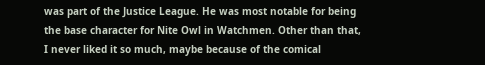was part of the Justice League. He was most notable for being the base character for Nite Owl in Watchmen. Other than that, I never liked it so much, maybe because of the comical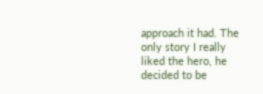approach it had. The only story I really liked the hero, he decided to be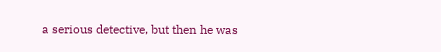a serious detective, but then he was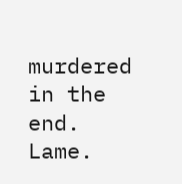murdered in the end. Lame.